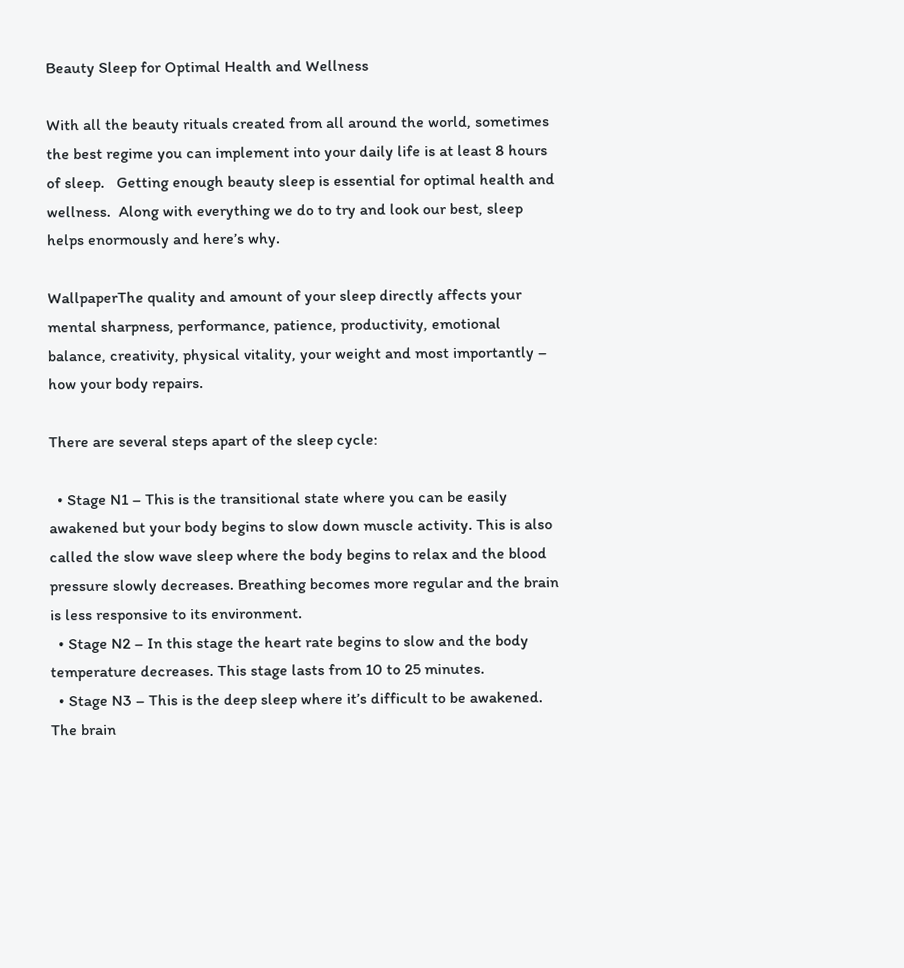Beauty Sleep for Optimal Health and Wellness

With all the beauty rituals created from all around the world, sometimes the best regime you can implement into your daily life is at least 8 hours of sleep.   Getting enough beauty sleep is essential for optimal health and wellness.  Along with everything we do to try and look our best, sleep helps enormously and here’s why.

WallpaperThe quality and amount of your sleep directly affects your mental sharpness, performance, patience, productivity, emotional balance, creativity, physical vitality, your weight and most importantly – how your body repairs.

There are several steps apart of the sleep cycle:

  • Stage N1 – This is the transitional state where you can be easily awakened but your body begins to slow down muscle activity. This is also called the slow wave sleep where the body begins to relax and the blood pressure slowly decreases. Breathing becomes more regular and the brain is less responsive to its environment.
  • Stage N2 – In this stage the heart rate begins to slow and the body temperature decreases. This stage lasts from 10 to 25 minutes.
  • Stage N3 – This is the deep sleep where it’s difficult to be awakened. The brain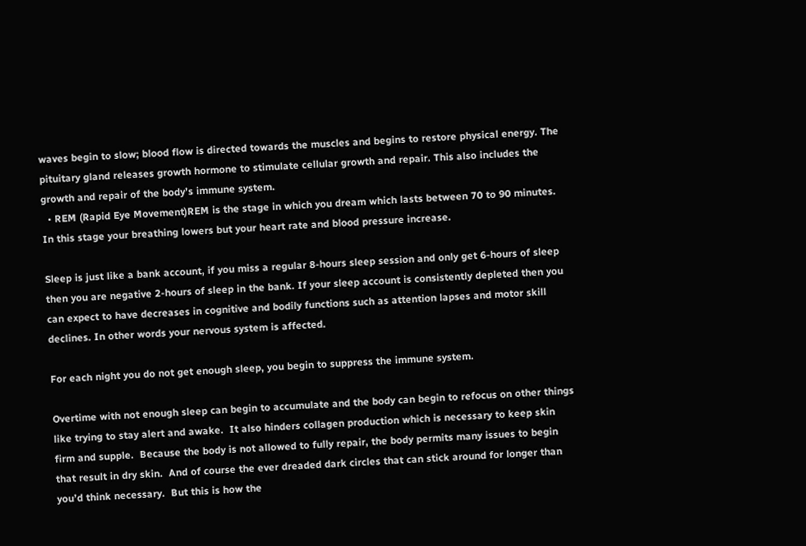waves begin to slow; blood flow is directed towards the muscles and begins to restore physical energy. The pituitary gland releases growth hormone to stimulate cellular growth and repair. This also includes the growth and repair of the body’s immune system.
  • REM (Rapid Eye Movement)REM is the stage in which you dream which lasts between 70 to 90 minutes. In this stage your breathing lowers but your heart rate and blood pressure increase.

Sleep is just like a bank account, if you miss a regular 8-hours sleep session and only get 6-hours of sleep then you are negative 2-hours of sleep in the bank. If your sleep account is consistently depleted then you can expect to have decreases in cognitive and bodily functions such as attention lapses and motor skill declines. In other words your nervous system is affected.

For each night you do not get enough sleep, you begin to suppress the immune system.

Overtime with not enough sleep can begin to accumulate and the body can begin to refocus on other things like trying to stay alert and awake.  It also hinders collagen production which is necessary to keep skin firm and supple.  Because the body is not allowed to fully repair, the body permits many issues to begin that result in dry skin.  And of course the ever dreaded dark circles that can stick around for longer than you’d think necessary.  But this is how the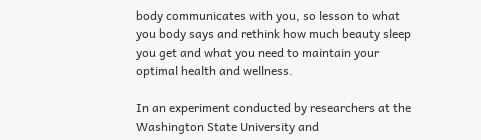body communicates with you, so lesson to what you body says and rethink how much beauty sleep you get and what you need to maintain your optimal health and wellness.

In an experiment conducted by researchers at the Washington State University and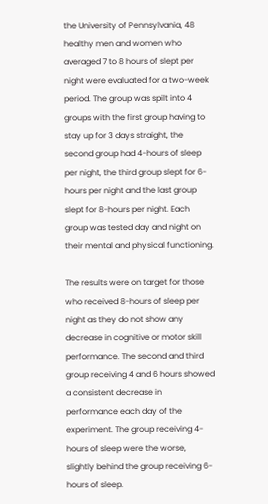the University of Pennsylvania, 48 healthy men and women who averaged 7 to 8 hours of slept per night were evaluated for a two-week period. The group was spilt into 4 groups with the first group having to stay up for 3 days straight, the second group had 4-hours of sleep per night, the third group slept for 6-hours per night and the last group slept for 8-hours per night. Each group was tested day and night on their mental and physical functioning.

The results were on target for those who received 8-hours of sleep per night as they do not show any decrease in cognitive or motor skill performance. The second and third group receiving 4 and 6 hours showed a consistent decrease in performance each day of the experiment. The group receiving 4-hours of sleep were the worse, slightly behind the group receiving 6-hours of sleep.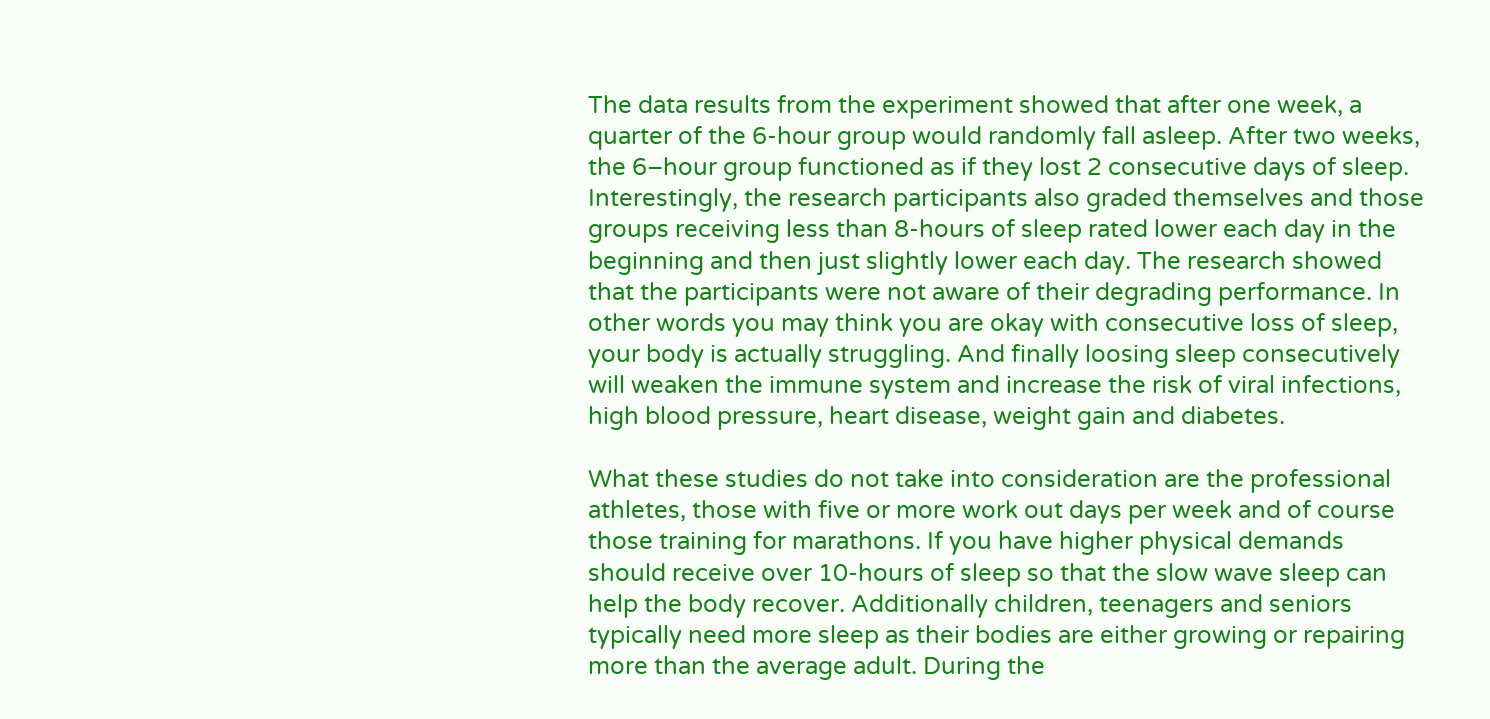The data results from the experiment showed that after one week, a quarter of the 6-hour group would randomly fall asleep. After two weeks, the 6–hour group functioned as if they lost 2 consecutive days of sleep. Interestingly, the research participants also graded themselves and those groups receiving less than 8-hours of sleep rated lower each day in the beginning and then just slightly lower each day. The research showed that the participants were not aware of their degrading performance. In other words you may think you are okay with consecutive loss of sleep, your body is actually struggling. And finally loosing sleep consecutively will weaken the immune system and increase the risk of viral infections, high blood pressure, heart disease, weight gain and diabetes.

What these studies do not take into consideration are the professional athletes, those with five or more work out days per week and of course those training for marathons. If you have higher physical demands should receive over 10-hours of sleep so that the slow wave sleep can help the body recover. Additionally children, teenagers and seniors typically need more sleep as their bodies are either growing or repairing more than the average adult. During the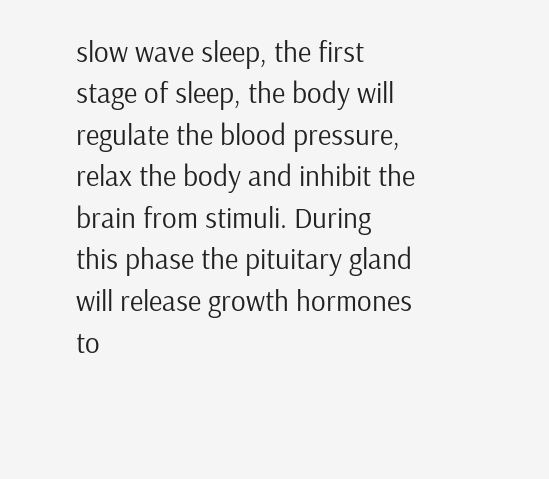slow wave sleep, the first stage of sleep, the body will regulate the blood pressure, relax the body and inhibit the brain from stimuli. During this phase the pituitary gland will release growth hormones to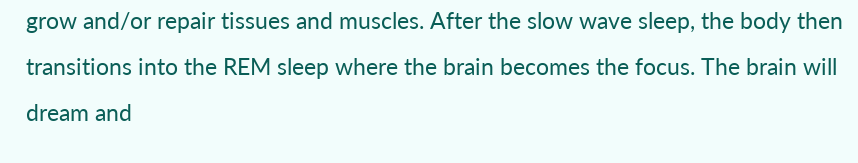grow and/or repair tissues and muscles. After the slow wave sleep, the body then transitions into the REM sleep where the brain becomes the focus. The brain will dream and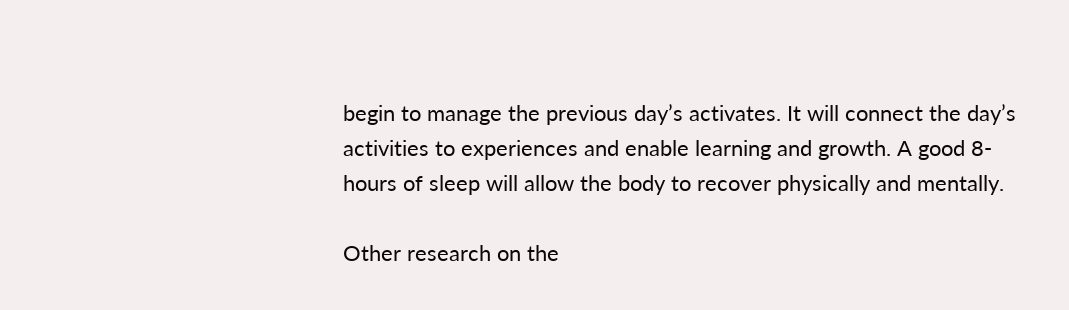begin to manage the previous day’s activates. It will connect the day’s activities to experiences and enable learning and growth. A good 8-hours of sleep will allow the body to recover physically and mentally.

Other research on the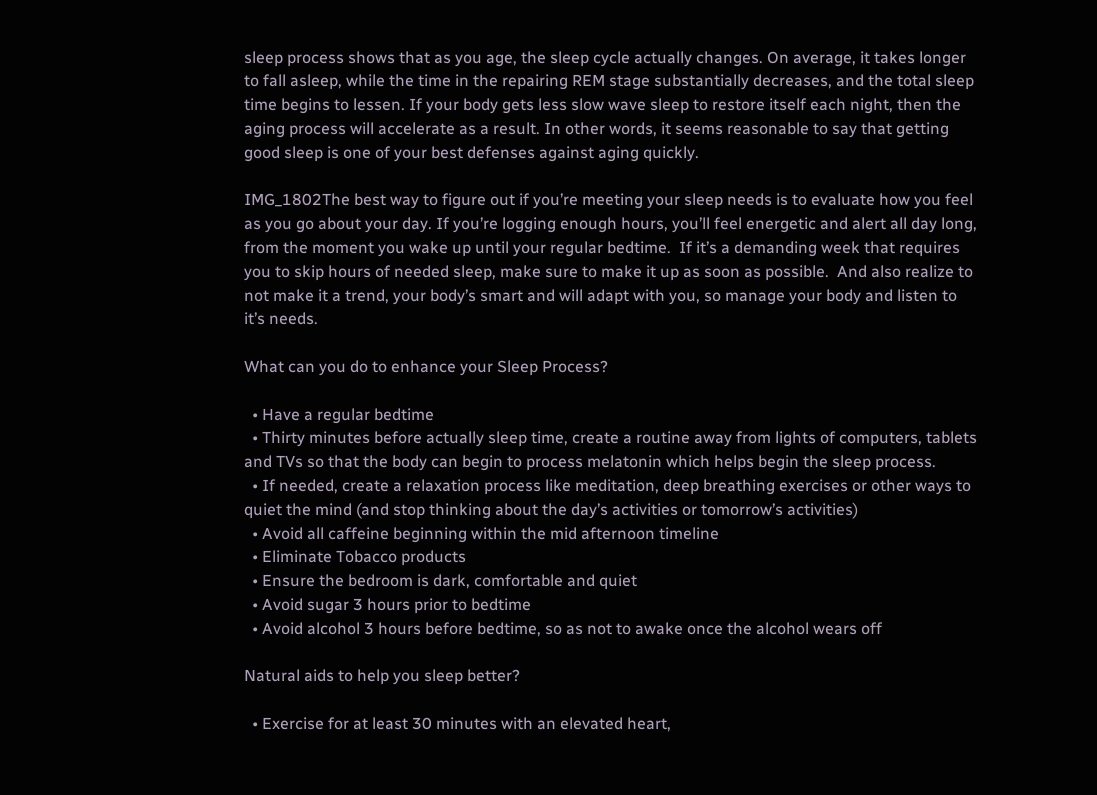sleep process shows that as you age, the sleep cycle actually changes. On average, it takes longer to fall asleep, while the time in the repairing REM stage substantially decreases, and the total sleep time begins to lessen. If your body gets less slow wave sleep to restore itself each night, then the aging process will accelerate as a result. In other words, it seems reasonable to say that getting good sleep is one of your best defenses against aging quickly.

IMG_1802The best way to figure out if you’re meeting your sleep needs is to evaluate how you feel as you go about your day. If you’re logging enough hours, you’ll feel energetic and alert all day long, from the moment you wake up until your regular bedtime.  If it’s a demanding week that requires you to skip hours of needed sleep, make sure to make it up as soon as possible.  And also realize to not make it a trend, your body’s smart and will adapt with you, so manage your body and listen to it’s needs.

What can you do to enhance your Sleep Process?

  • Have a regular bedtime
  • Thirty minutes before actually sleep time, create a routine away from lights of computers, tablets and TVs so that the body can begin to process melatonin which helps begin the sleep process.
  • If needed, create a relaxation process like meditation, deep breathing exercises or other ways to quiet the mind (and stop thinking about the day’s activities or tomorrow’s activities)
  • Avoid all caffeine beginning within the mid afternoon timeline
  • Eliminate Tobacco products
  • Ensure the bedroom is dark, comfortable and quiet
  • Avoid sugar 3 hours prior to bedtime
  • Avoid alcohol 3 hours before bedtime, so as not to awake once the alcohol wears off

Natural aids to help you sleep better?

  • Exercise for at least 30 minutes with an elevated heart,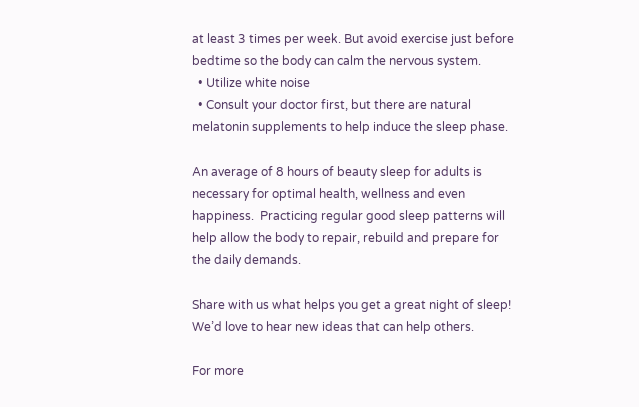at least 3 times per week. But avoid exercise just before bedtime so the body can calm the nervous system.
  • Utilize white noise
  • Consult your doctor first, but there are natural melatonin supplements to help induce the sleep phase.

An average of 8 hours of beauty sleep for adults is necessary for optimal health, wellness and even happiness.  Practicing regular good sleep patterns will help allow the body to repair, rebuild and prepare for the daily demands.

Share with us what helps you get a great night of sleep!  We’d love to hear new ideas that can help others.

For more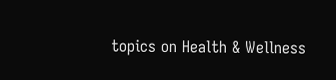topics on Health & Wellness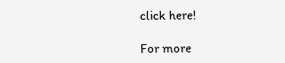click here!

For more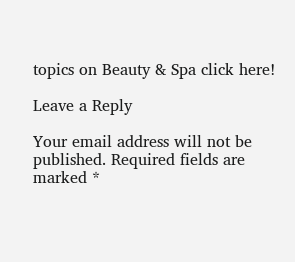topics on Beauty & Spa click here!

Leave a Reply

Your email address will not be published. Required fields are marked *